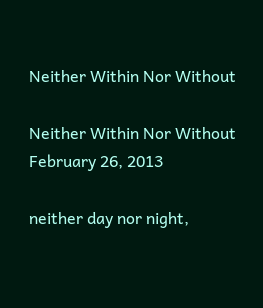Neither Within Nor Without

Neither Within Nor Without February 26, 2013

neither day nor night,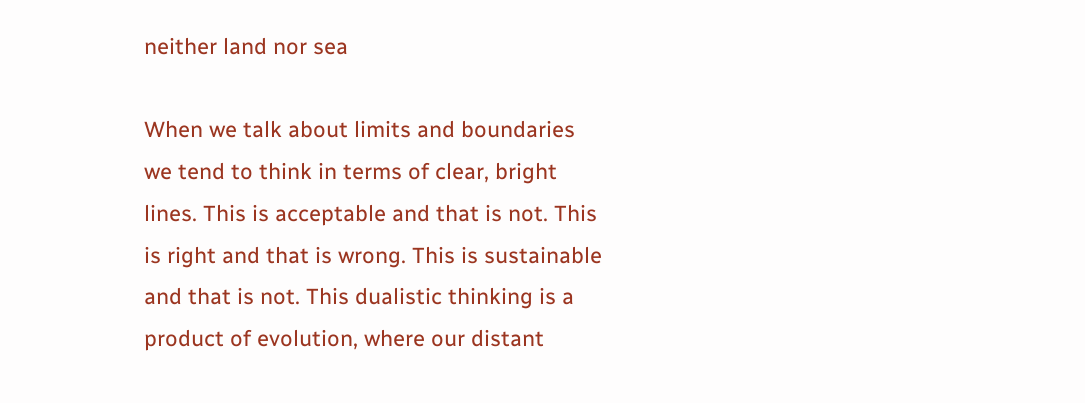neither land nor sea

When we talk about limits and boundaries we tend to think in terms of clear, bright lines. This is acceptable and that is not. This is right and that is wrong. This is sustainable and that is not. This dualistic thinking is a product of evolution, where our distant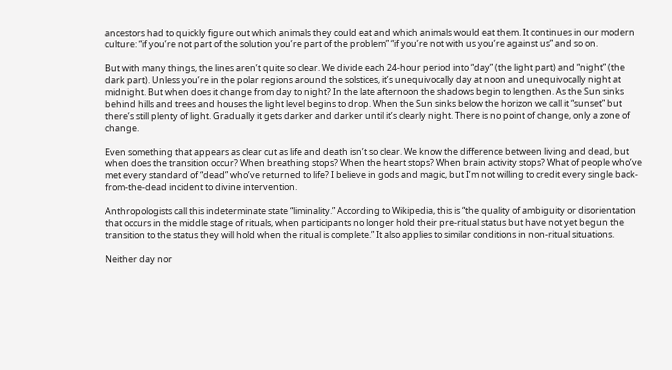ancestors had to quickly figure out which animals they could eat and which animals would eat them. It continues in our modern culture: “if you’re not part of the solution you’re part of the problem” “if you’re not with us you’re against us” and so on.

But with many things, the lines aren’t quite so clear. We divide each 24-hour period into “day” (the light part) and “night” (the dark part). Unless you’re in the polar regions around the solstices, it’s unequivocally day at noon and unequivocally night at midnight. But when does it change from day to night? In the late afternoon the shadows begin to lengthen. As the Sun sinks behind hills and trees and houses the light level begins to drop. When the Sun sinks below the horizon we call it “sunset” but there’s still plenty of light. Gradually it gets darker and darker until it’s clearly night. There is no point of change, only a zone of change.

Even something that appears as clear cut as life and death isn’t so clear. We know the difference between living and dead, but when does the transition occur? When breathing stops? When the heart stops? When brain activity stops? What of people who’ve met every standard of “dead” who’ve returned to life? I believe in gods and magic, but I’m not willing to credit every single back-from-the-dead incident to divine intervention.

Anthropologists call this indeterminate state “liminality.” According to Wikipedia, this is “the quality of ambiguity or disorientation that occurs in the middle stage of rituals, when participants no longer hold their pre-ritual status but have not yet begun the transition to the status they will hold when the ritual is complete.” It also applies to similar conditions in non-ritual situations.

Neither day nor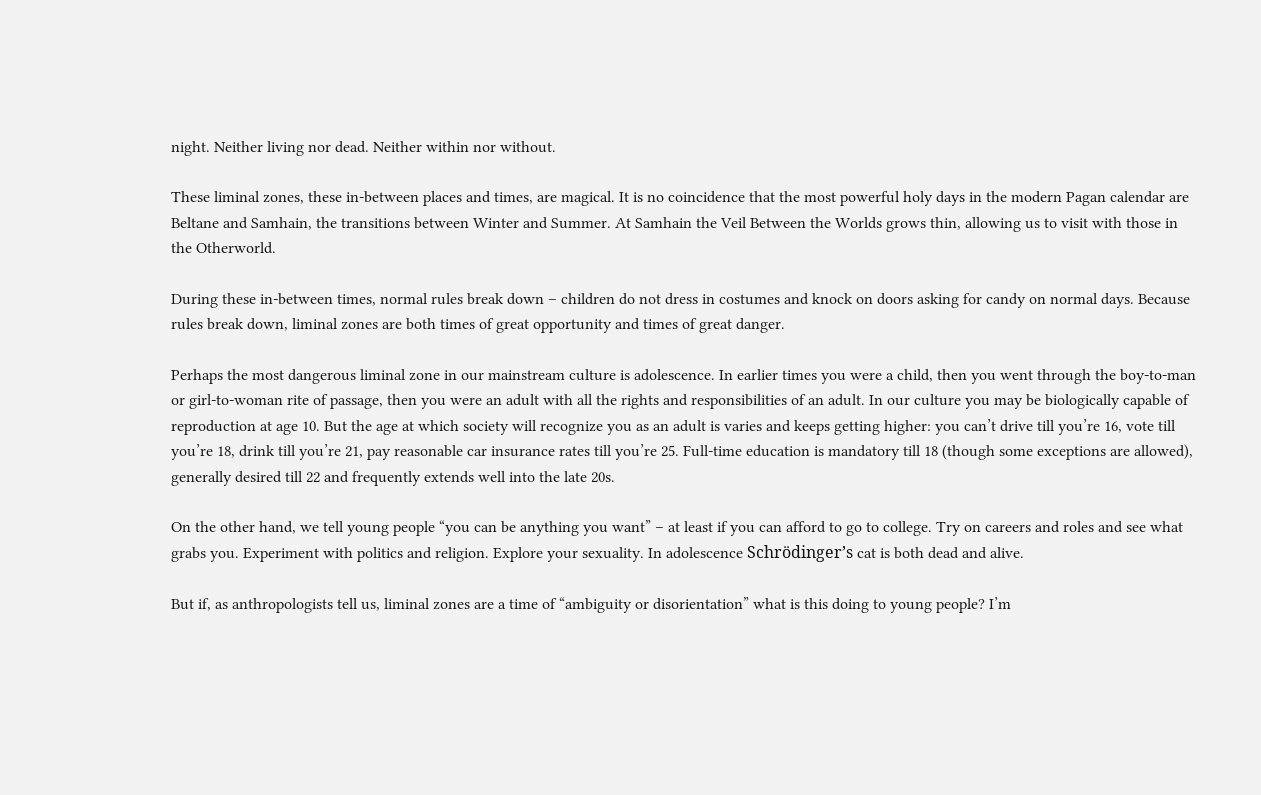night. Neither living nor dead. Neither within nor without.

These liminal zones, these in-between places and times, are magical. It is no coincidence that the most powerful holy days in the modern Pagan calendar are Beltane and Samhain, the transitions between Winter and Summer. At Samhain the Veil Between the Worlds grows thin, allowing us to visit with those in the Otherworld.

During these in-between times, normal rules break down – children do not dress in costumes and knock on doors asking for candy on normal days. Because rules break down, liminal zones are both times of great opportunity and times of great danger.

Perhaps the most dangerous liminal zone in our mainstream culture is adolescence. In earlier times you were a child, then you went through the boy-to-man or girl-to-woman rite of passage, then you were an adult with all the rights and responsibilities of an adult. In our culture you may be biologically capable of reproduction at age 10. But the age at which society will recognize you as an adult is varies and keeps getting higher: you can’t drive till you’re 16, vote till you’re 18, drink till you’re 21, pay reasonable car insurance rates till you’re 25. Full-time education is mandatory till 18 (though some exceptions are allowed), generally desired till 22 and frequently extends well into the late 20s.

On the other hand, we tell young people “you can be anything you want” – at least if you can afford to go to college. Try on careers and roles and see what grabs you. Experiment with politics and religion. Explore your sexuality. In adolescence Schrödinger’s cat is both dead and alive.

But if, as anthropologists tell us, liminal zones are a time of “ambiguity or disorientation” what is this doing to young people? I’m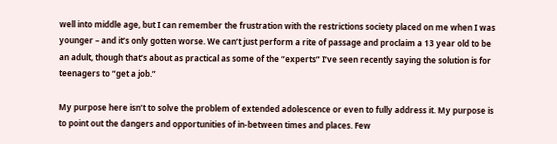well into middle age, but I can remember the frustration with the restrictions society placed on me when I was younger – and it’s only gotten worse. We can’t just perform a rite of passage and proclaim a 13 year old to be an adult, though that’s about as practical as some of the “experts” I’ve seen recently saying the solution is for teenagers to “get a job.”

My purpose here isn’t to solve the problem of extended adolescence or even to fully address it. My purpose is to point out the dangers and opportunities of in-between times and places. Few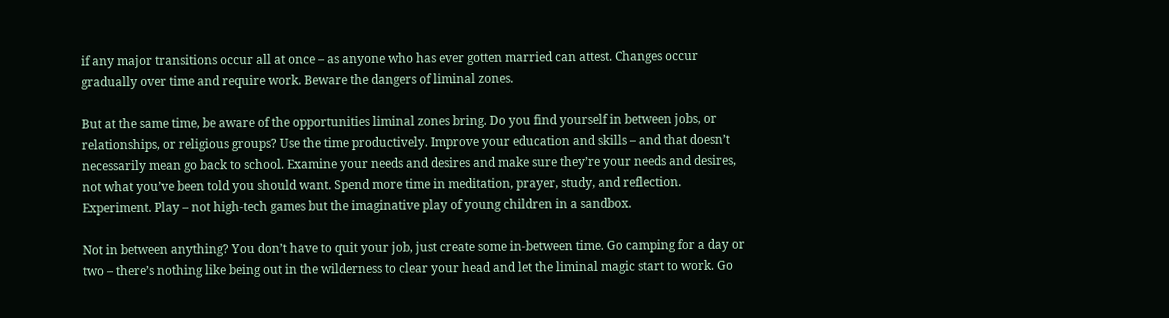if any major transitions occur all at once – as anyone who has ever gotten married can attest. Changes occur gradually over time and require work. Beware the dangers of liminal zones.

But at the same time, be aware of the opportunities liminal zones bring. Do you find yourself in between jobs, or relationships, or religious groups? Use the time productively. Improve your education and skills – and that doesn’t necessarily mean go back to school. Examine your needs and desires and make sure they’re your needs and desires, not what you’ve been told you should want. Spend more time in meditation, prayer, study, and reflection. Experiment. Play – not high-tech games but the imaginative play of young children in a sandbox.

Not in between anything? You don’t have to quit your job, just create some in-between time. Go camping for a day or two – there’s nothing like being out in the wilderness to clear your head and let the liminal magic start to work. Go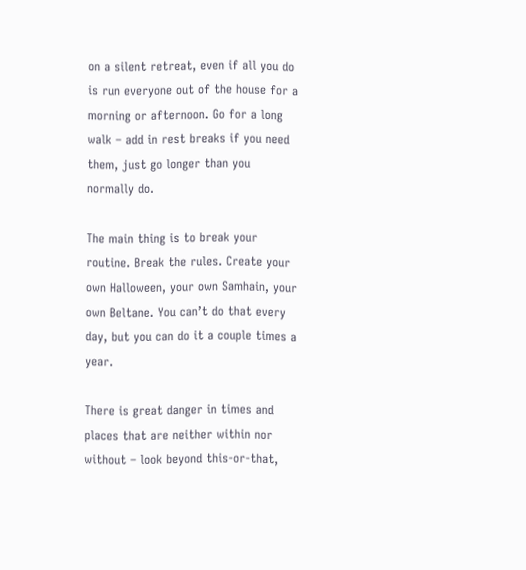on a silent retreat, even if all you do is run everyone out of the house for a morning or afternoon. Go for a long walk – add in rest breaks if you need them, just go longer than you normally do.

The main thing is to break your routine. Break the rules. Create your own Halloween, your own Samhain, your own Beltane. You can’t do that every day, but you can do it a couple times a year.

There is great danger in times and places that are neither within nor without – look beyond this-or-that,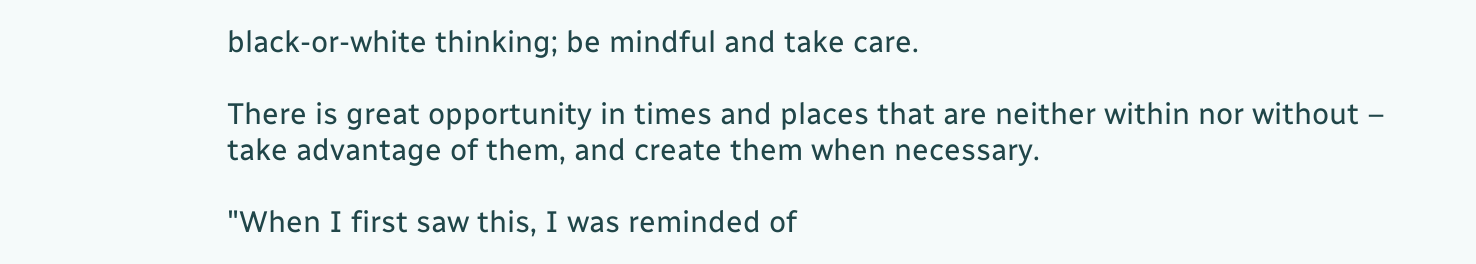black-or-white thinking; be mindful and take care.

There is great opportunity in times and places that are neither within nor without – take advantage of them, and create them when necessary.

"When I first saw this, I was reminded of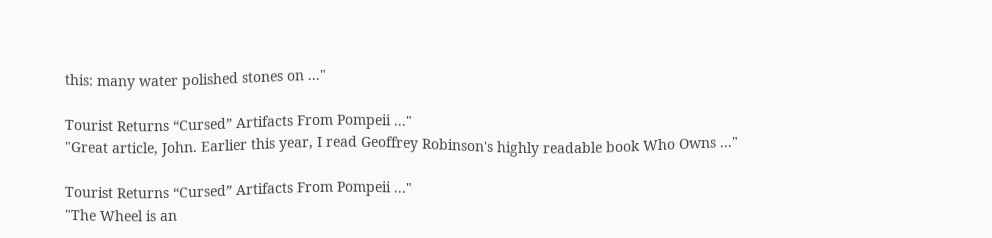this: many water polished stones on ..."

Tourist Returns “Cursed” Artifacts From Pompeii ..."
"Great article, John. Earlier this year, I read Geoffrey Robinson's highly readable book Who Owns ..."

Tourist Returns “Cursed” Artifacts From Pompeii ..."
"The Wheel is an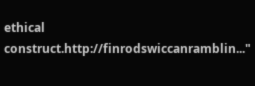ethical construct.http://finrodswiccanramblin..."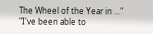The Wheel of the Year in ..."
"I've been able to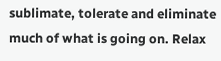sublimate, tolerate and eliminate much of what is going on. Relax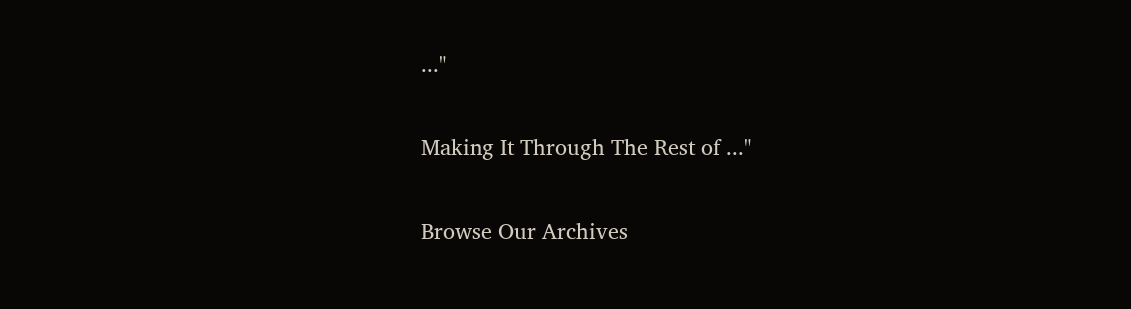..."

Making It Through The Rest of ..."

Browse Our Archives